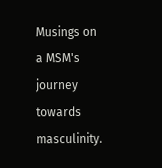Musings on a MSM's journey towards masculinity.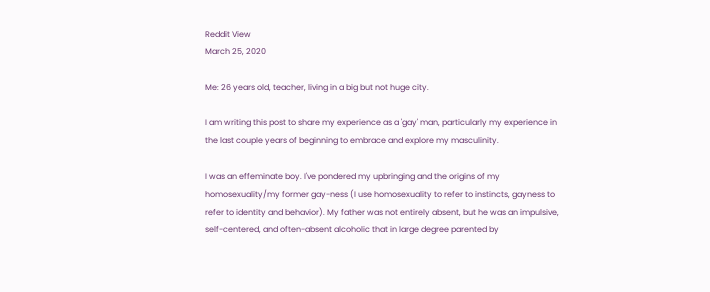Reddit View
March 25, 2020

Me: 26 years old, teacher, living in a big but not huge city.

I am writing this post to share my experience as a 'gay' man, particularly my experience in the last couple years of beginning to embrace and explore my masculinity.

I was an effeminate boy. I've pondered my upbringing and the origins of my homosexuality/my former gay-ness (I use homosexuality to refer to instincts, gayness to refer to identity and behavior). My father was not entirely absent, but he was an impulsive, self-centered, and often-absent alcoholic that in large degree parented by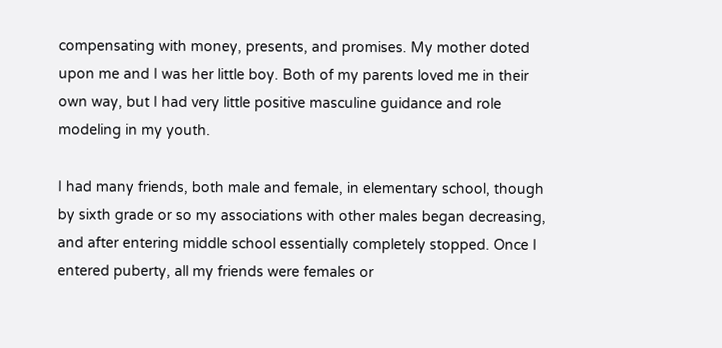compensating with money, presents, and promises. My mother doted upon me and I was her little boy. Both of my parents loved me in their own way, but I had very little positive masculine guidance and role modeling in my youth.

I had many friends, both male and female, in elementary school, though by sixth grade or so my associations with other males began decreasing, and after entering middle school essentially completely stopped. Once I entered puberty, all my friends were females or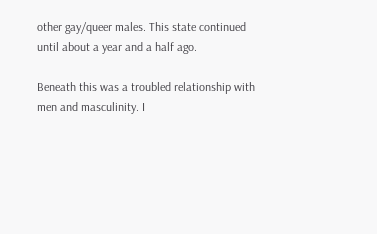other gay/queer males. This state continued until about a year and a half ago.

Beneath this was a troubled relationship with men and masculinity. I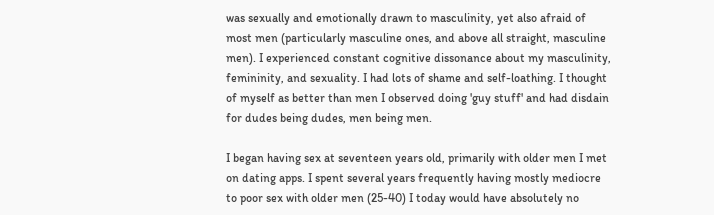was sexually and emotionally drawn to masculinity, yet also afraid of most men (particularly masculine ones, and above all straight, masculine men). I experienced constant cognitive dissonance about my masculinity, femininity, and sexuality. I had lots of shame and self-loathing. I thought of myself as better than men I observed doing 'guy stuff' and had disdain for dudes being dudes, men being men.

I began having sex at seventeen years old, primarily with older men I met on dating apps. I spent several years frequently having mostly mediocre to poor sex with older men (25-40) I today would have absolutely no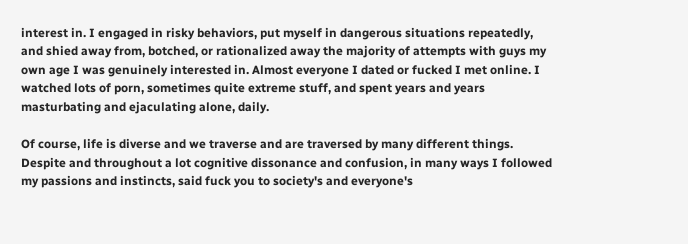interest in. I engaged in risky behaviors, put myself in dangerous situations repeatedly, and shied away from, botched, or rationalized away the majority of attempts with guys my own age I was genuinely interested in. Almost everyone I dated or fucked I met online. I watched lots of porn, sometimes quite extreme stuff, and spent years and years masturbating and ejaculating alone, daily.

Of course, life is diverse and we traverse and are traversed by many different things. Despite and throughout a lot cognitive dissonance and confusion, in many ways I followed my passions and instincts, said fuck you to society's and everyone's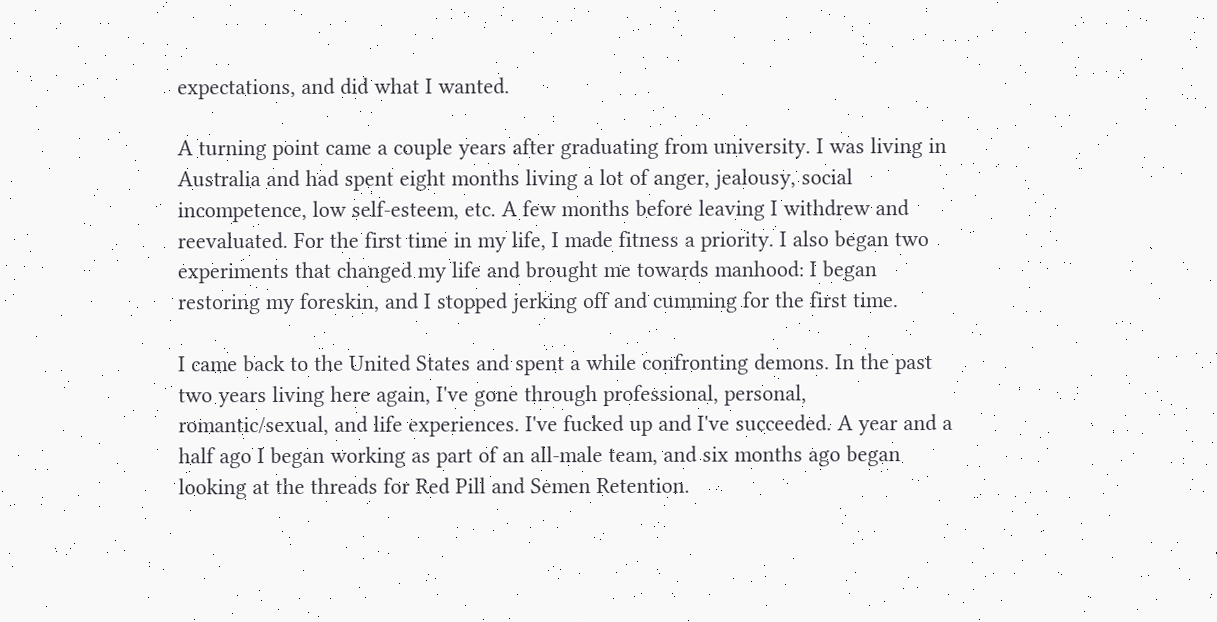expectations, and did what I wanted.

A turning point came a couple years after graduating from university. I was living in Australia and had spent eight months living a lot of anger, jealousy, social incompetence, low self-esteem, etc. A few months before leaving I withdrew and reevaluated. For the first time in my life, I made fitness a priority. I also began two experiments that changed my life and brought me towards manhood: I began restoring my foreskin, and I stopped jerking off and cumming for the first time.

I came back to the United States and spent a while confronting demons. In the past two years living here again, I've gone through professional, personal, romantic/sexual, and life experiences. I've fucked up and I've succeeded. A year and a half ago I began working as part of an all-male team, and six months ago began looking at the threads for Red Pill and Semen Retention.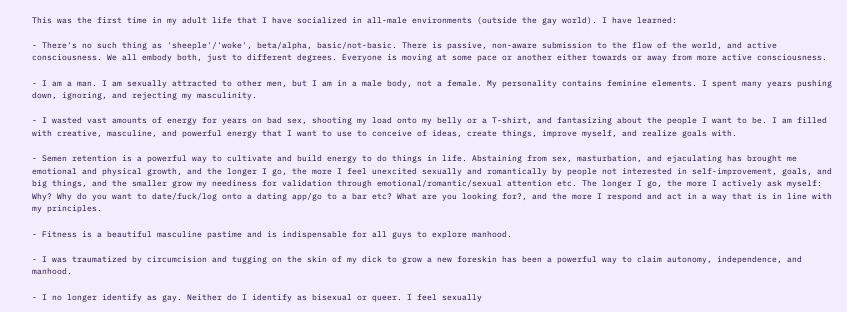This was the first time in my adult life that I have socialized in all-male environments (outside the gay world). I have learned:

- There's no such thing as 'sheeple'/'woke', beta/alpha, basic/not-basic. There is passive, non-aware submission to the flow of the world, and active consciousness. We all embody both, just to different degrees. Everyone is moving at some pace or another either towards or away from more active consciousness.

- I am a man. I am sexually attracted to other men, but I am in a male body, not a female. My personality contains feminine elements. I spent many years pushing down, ignoring, and rejecting my masculinity.

- I wasted vast amounts of energy for years on bad sex, shooting my load onto my belly or a T-shirt, and fantasizing about the people I want to be. I am filled with creative, masculine, and powerful energy that I want to use to conceive of ideas, create things, improve myself, and realize goals with.

- Semen retention is a powerful way to cultivate and build energy to do things in life. Abstaining from sex, masturbation, and ejaculating has brought me emotional and physical growth, and the longer I go, the more I feel unexcited sexually and romantically by people not interested in self-improvement, goals, and big things, and the smaller grow my neediness for validation through emotional/romantic/sexual attention etc. The longer I go, the more I actively ask myself: Why? Why do you want to date/fuck/log onto a dating app/go to a bar etc? What are you looking for?, and the more I respond and act in a way that is in line with my principles.

- Fitness is a beautiful masculine pastime and is indispensable for all guys to explore manhood.

- I was traumatized by circumcision and tugging on the skin of my dick to grow a new foreskin has been a powerful way to claim autonomy, independence, and manhood.

- I no longer identify as gay. Neither do I identify as bisexual or queer. I feel sexually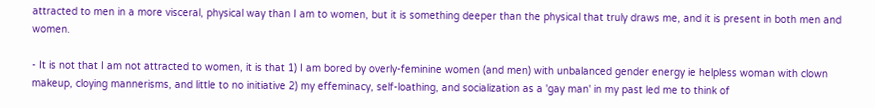attracted to men in a more visceral, physical way than I am to women, but it is something deeper than the physical that truly draws me, and it is present in both men and women.

- It is not that I am not attracted to women, it is that 1) I am bored by overly-feminine women (and men) with unbalanced gender energy ie helpless woman with clown makeup, cloying mannerisms, and little to no initiative 2) my effeminacy, self-loathing, and socialization as a 'gay man' in my past led me to think of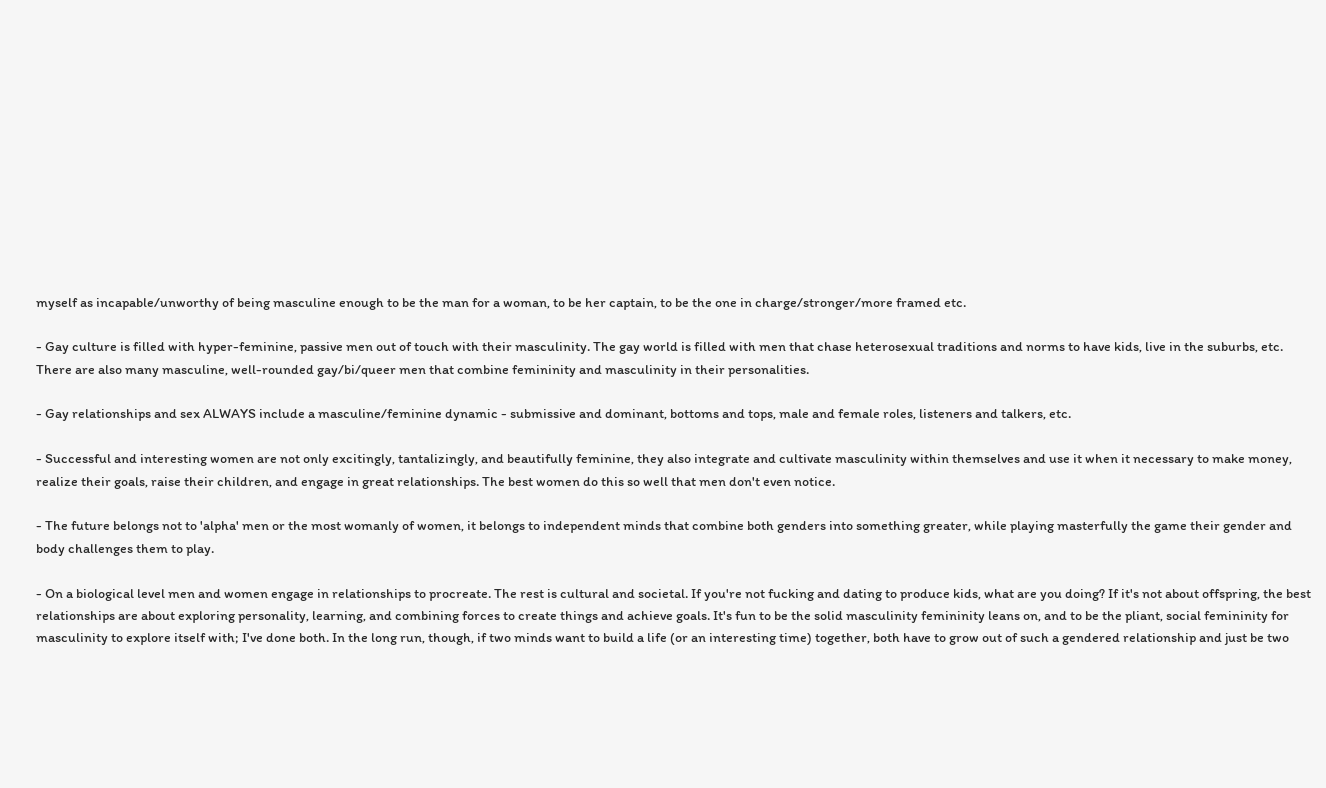myself as incapable/unworthy of being masculine enough to be the man for a woman, to be her captain, to be the one in charge/stronger/more framed etc.

- Gay culture is filled with hyper-feminine, passive men out of touch with their masculinity. The gay world is filled with men that chase heterosexual traditions and norms to have kids, live in the suburbs, etc. There are also many masculine, well-rounded gay/bi/queer men that combine femininity and masculinity in their personalities.

- Gay relationships and sex ALWAYS include a masculine/feminine dynamic - submissive and dominant, bottoms and tops, male and female roles, listeners and talkers, etc.

- Successful and interesting women are not only excitingly, tantalizingly, and beautifully feminine, they also integrate and cultivate masculinity within themselves and use it when it necessary to make money, realize their goals, raise their children, and engage in great relationships. The best women do this so well that men don't even notice.

- The future belongs not to 'alpha' men or the most womanly of women, it belongs to independent minds that combine both genders into something greater, while playing masterfully the game their gender and body challenges them to play.

- On a biological level men and women engage in relationships to procreate. The rest is cultural and societal. If you're not fucking and dating to produce kids, what are you doing? If it's not about offspring, the best relationships are about exploring personality, learning, and combining forces to create things and achieve goals. It's fun to be the solid masculinity femininity leans on, and to be the pliant, social femininity for masculinity to explore itself with; I've done both. In the long run, though, if two minds want to build a life (or an interesting time) together, both have to grow out of such a gendered relationship and just be two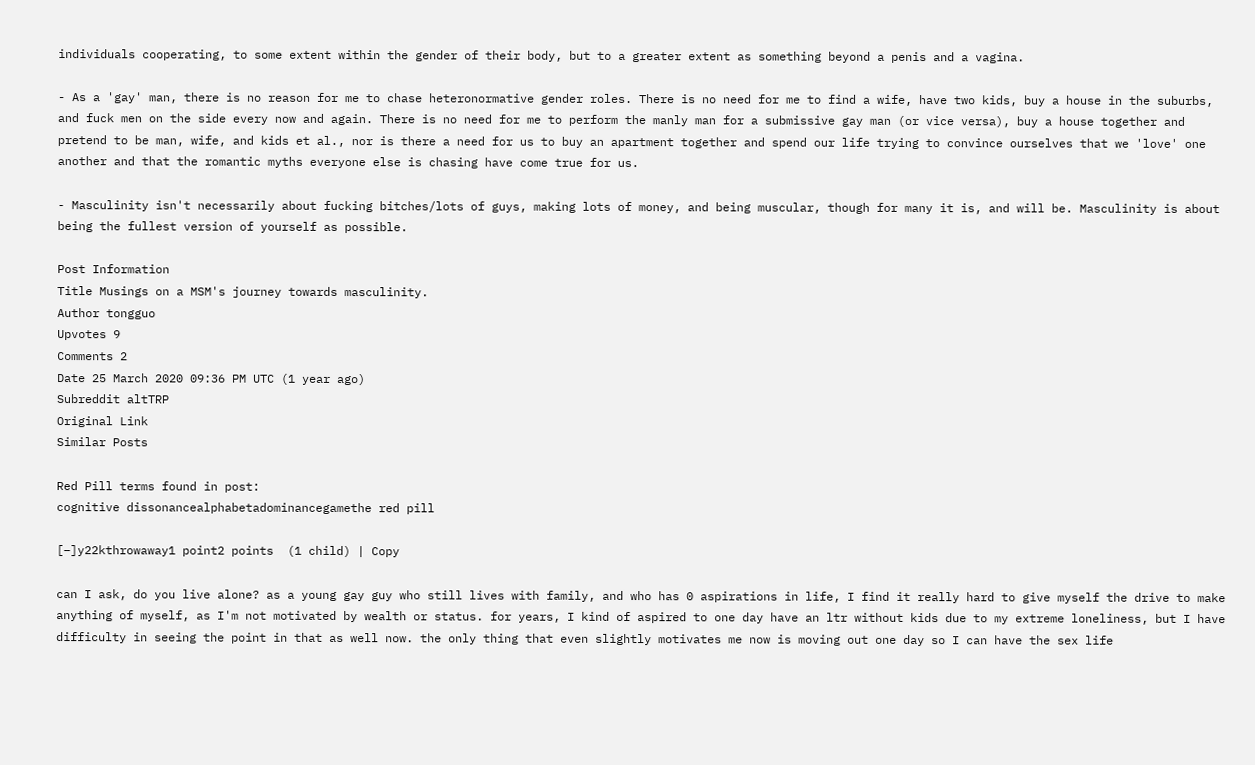individuals cooperating, to some extent within the gender of their body, but to a greater extent as something beyond a penis and a vagina.

- As a 'gay' man, there is no reason for me to chase heteronormative gender roles. There is no need for me to find a wife, have two kids, buy a house in the suburbs, and fuck men on the side every now and again. There is no need for me to perform the manly man for a submissive gay man (or vice versa), buy a house together and pretend to be man, wife, and kids et al., nor is there a need for us to buy an apartment together and spend our life trying to convince ourselves that we 'love' one another and that the romantic myths everyone else is chasing have come true for us.

- Masculinity isn't necessarily about fucking bitches/lots of guys, making lots of money, and being muscular, though for many it is, and will be. Masculinity is about being the fullest version of yourself as possible.

Post Information
Title Musings on a MSM's journey towards masculinity.
Author tongguo
Upvotes 9
Comments 2
Date 25 March 2020 09:36 PM UTC (1 year ago)
Subreddit altTRP
Original Link
Similar Posts

Red Pill terms found in post:
cognitive dissonancealphabetadominancegamethe red pill

[–]y22kthrowaway1 point2 points  (1 child) | Copy

can I ask, do you live alone? as a young gay guy who still lives with family, and who has 0 aspirations in life, I find it really hard to give myself the drive to make anything of myself, as I'm not motivated by wealth or status. for years, I kind of aspired to one day have an ltr without kids due to my extreme loneliness, but I have difficulty in seeing the point in that as well now. the only thing that even slightly motivates me now is moving out one day so I can have the sex life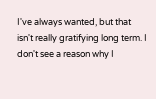I've always wanted, but that isn't really gratifying long term. I don't see a reason why I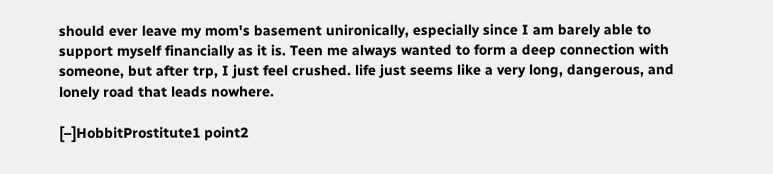should ever leave my mom's basement unironically, especially since I am barely able to support myself financially as it is. Teen me always wanted to form a deep connection with someone, but after trp, I just feel crushed. life just seems like a very long, dangerous, and lonely road that leads nowhere.

[–]HobbitProstitute1 point2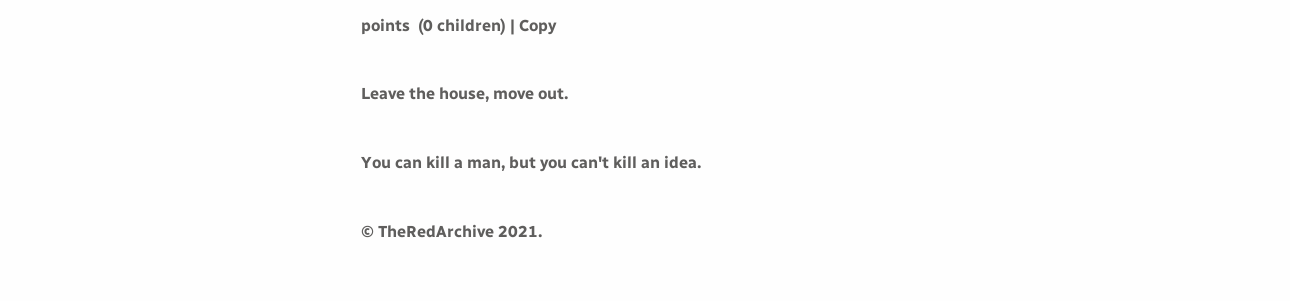points  (0 children) | Copy

Leave the house, move out.

You can kill a man, but you can't kill an idea.

© TheRedArchive 2021.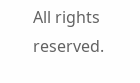All rights reserved.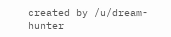created by /u/dream-hunter